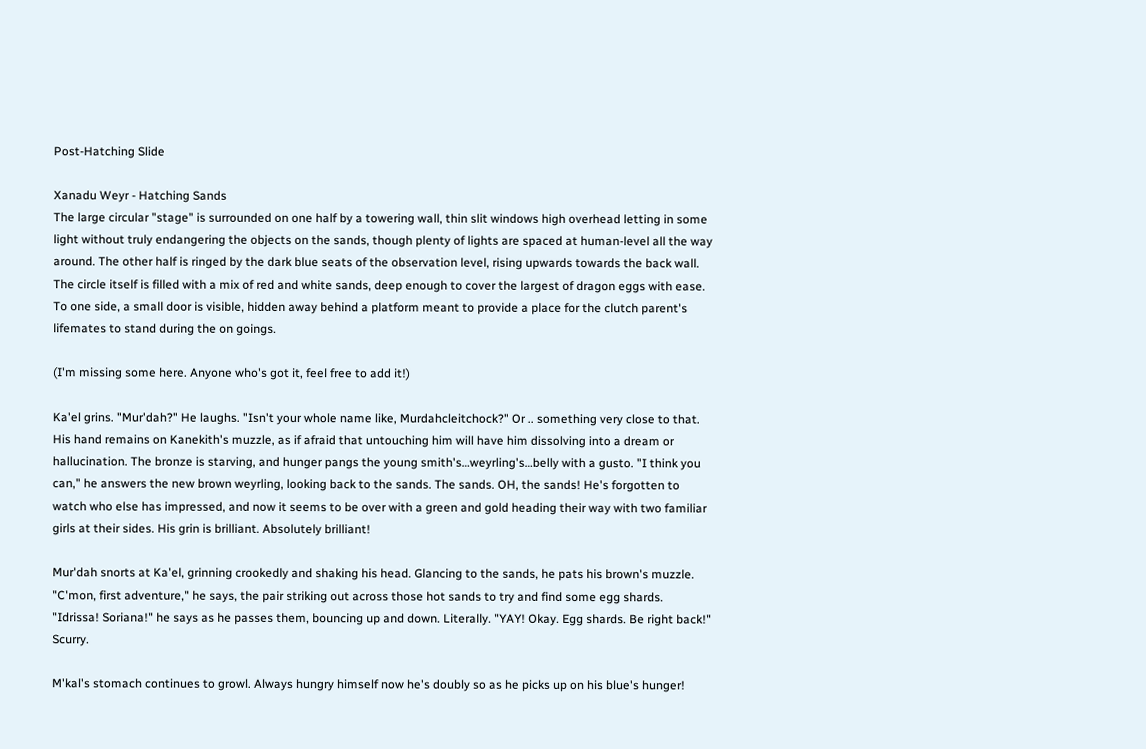Post-Hatching Slide

Xanadu Weyr - Hatching Sands
The large circular "stage" is surrounded on one half by a towering wall, thin slit windows high overhead letting in some light without truly endangering the objects on the sands, though plenty of lights are spaced at human-level all the way around. The other half is ringed by the dark blue seats of the observation level, rising upwards towards the back wall. The circle itself is filled with a mix of red and white sands, deep enough to cover the largest of dragon eggs with ease. To one side, a small door is visible, hidden away behind a platform meant to provide a place for the clutch parent's lifemates to stand during the on goings.

(I'm missing some here. Anyone who's got it, feel free to add it!)

Ka'el grins. "Mur'dah?" He laughs. "Isn't your whole name like, Murdahcleitchock?" Or .. something very close to that. His hand remains on Kanekith's muzzle, as if afraid that untouching him will have him dissolving into a dream or hallucination. The bronze is starving, and hunger pangs the young smith's…weyrling's…belly with a gusto. "I think you can," he answers the new brown weyrling, looking back to the sands. The sands. OH, the sands! He's forgotten to watch who else has impressed, and now it seems to be over with a green and gold heading their way with two familiar girls at their sides. His grin is brilliant. Absolutely brilliant!

Mur'dah snorts at Ka'el, grinning crookedly and shaking his head. Glancing to the sands, he pats his brown's muzzle. "C'mon, first adventure," he says, the pair striking out across those hot sands to try and find some egg shards. "Idrissa! Soriana!" he says as he passes them, bouncing up and down. Literally. "YAY! Okay. Egg shards. Be right back!" Scurry.

M'kal's stomach continues to growl. Always hungry himself now he's doubly so as he picks up on his blue's hunger!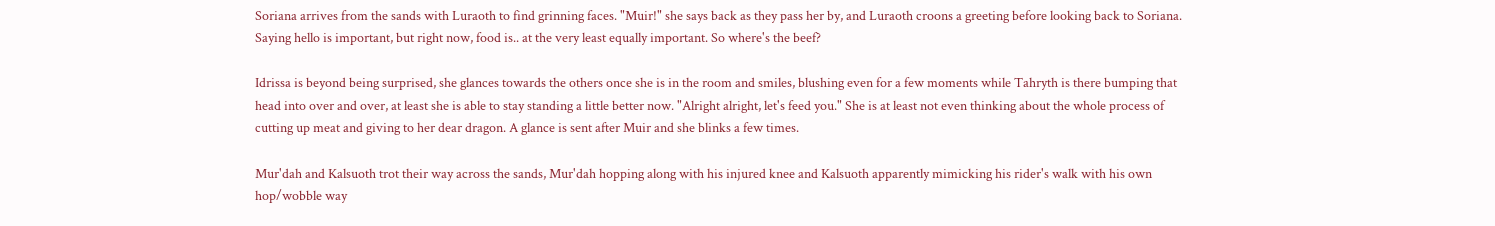Soriana arrives from the sands with Luraoth to find grinning faces. "Muir!" she says back as they pass her by, and Luraoth croons a greeting before looking back to Soriana. Saying hello is important, but right now, food is.. at the very least equally important. So where's the beef?

Idrissa is beyond being surprised, she glances towards the others once she is in the room and smiles, blushing even for a few moments while Tahryth is there bumping that head into over and over, at least she is able to stay standing a little better now. "Alright alright, let's feed you." She is at least not even thinking about the whole process of cutting up meat and giving to her dear dragon. A glance is sent after Muir and she blinks a few times.

Mur'dah and Kalsuoth trot their way across the sands, Mur'dah hopping along with his injured knee and Kalsuoth apparently mimicking his rider's walk with his own hop/wobble way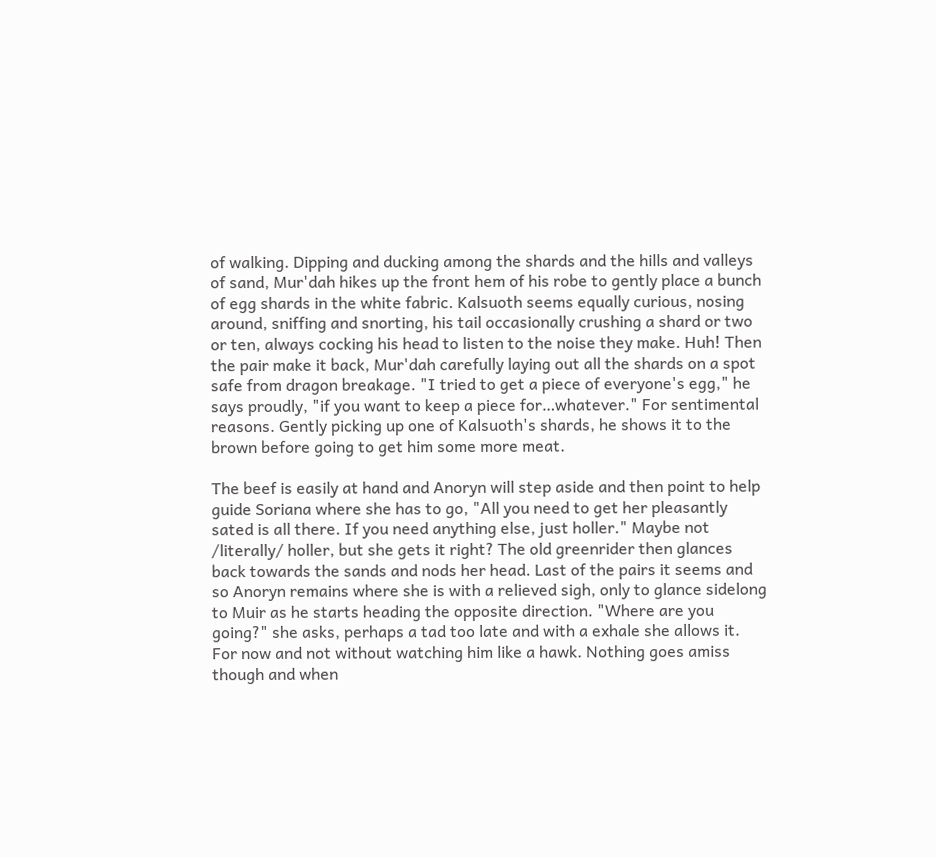of walking. Dipping and ducking among the shards and the hills and valleys of sand, Mur'dah hikes up the front hem of his robe to gently place a bunch of egg shards in the white fabric. Kalsuoth seems equally curious, nosing around, sniffing and snorting, his tail occasionally crushing a shard or two or ten, always cocking his head to listen to the noise they make. Huh! Then the pair make it back, Mur'dah carefully laying out all the shards on a spot safe from dragon breakage. "I tried to get a piece of everyone's egg," he says proudly, "if you want to keep a piece for…whatever." For sentimental reasons. Gently picking up one of Kalsuoth's shards, he shows it to the brown before going to get him some more meat.

The beef is easily at hand and Anoryn will step aside and then point to help guide Soriana where she has to go, "All you need to get her pleasantly sated is all there. If you need anything else, just holler." Maybe not /literally/ holler, but she gets it right? The old greenrider then glances back towards the sands and nods her head. Last of the pairs it seems and so Anoryn remains where she is with a relieved sigh, only to glance sidelong to Muir as he starts heading the opposite direction. "Where are you going?" she asks, perhaps a tad too late and with a exhale she allows it. For now and not without watching him like a hawk. Nothing goes amiss though and when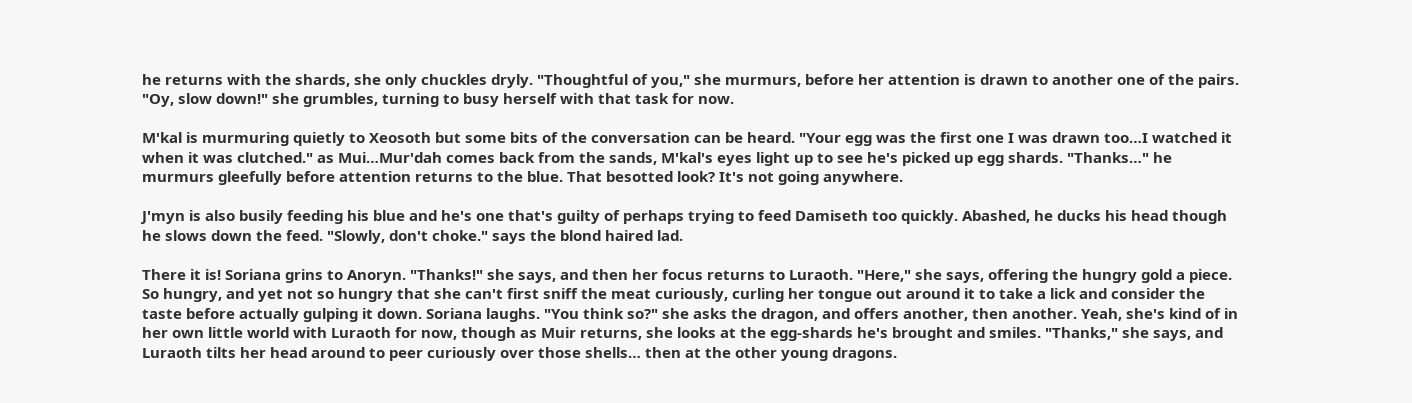he returns with the shards, she only chuckles dryly. "Thoughtful of you," she murmurs, before her attention is drawn to another one of the pairs. "Oy, slow down!" she grumbles, turning to busy herself with that task for now.

M'kal is murmuring quietly to Xeosoth but some bits of the conversation can be heard. "Your egg was the first one I was drawn too…I watched it when it was clutched." as Mui…Mur'dah comes back from the sands, M'kal's eyes light up to see he's picked up egg shards. "Thanks…" he murmurs gleefully before attention returns to the blue. That besotted look? It's not going anywhere.

J'myn is also busily feeding his blue and he's one that's guilty of perhaps trying to feed Damiseth too quickly. Abashed, he ducks his head though he slows down the feed. "Slowly, don't choke." says the blond haired lad.

There it is! Soriana grins to Anoryn. "Thanks!" she says, and then her focus returns to Luraoth. "Here," she says, offering the hungry gold a piece. So hungry, and yet not so hungry that she can't first sniff the meat curiously, curling her tongue out around it to take a lick and consider the taste before actually gulping it down. Soriana laughs. "You think so?" she asks the dragon, and offers another, then another. Yeah, she's kind of in her own little world with Luraoth for now, though as Muir returns, she looks at the egg-shards he's brought and smiles. "Thanks," she says, and Luraoth tilts her head around to peer curiously over those shells… then at the other young dragons.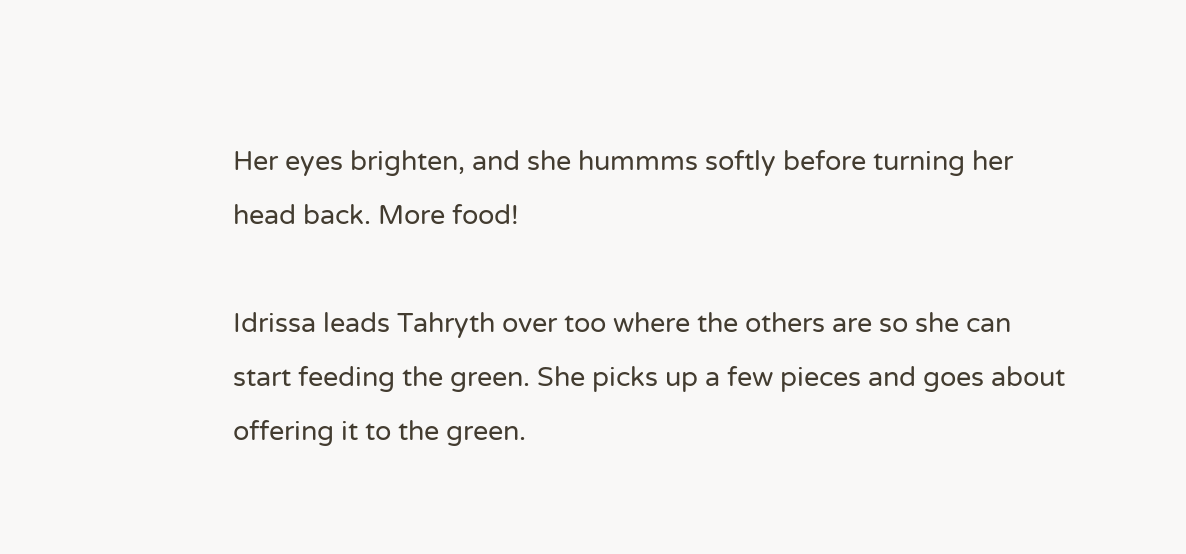Her eyes brighten, and she hummms softly before turning her head back. More food!

Idrissa leads Tahryth over too where the others are so she can start feeding the green. She picks up a few pieces and goes about offering it to the green.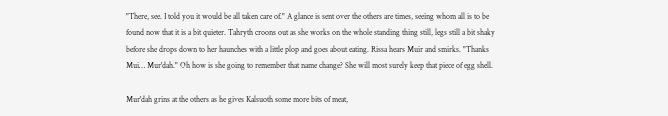"There, see. I told you it would be all taken care of." A glance is sent over the others are times, seeing whom all is to be found now that it is a bit quieter. Tahryth croons out as she works on the whole standing thing still, legs still a bit shaky before she drops down to her haunches with a little plop and goes about eating. Rissa hears Muir and smirks. "Thanks Mui… Mur'dah." Oh how is she going to remember that name change? She will most surely keep that piece of egg shell.

Mur'dah grins at the others as he gives Kalsuoth some more bits of meat,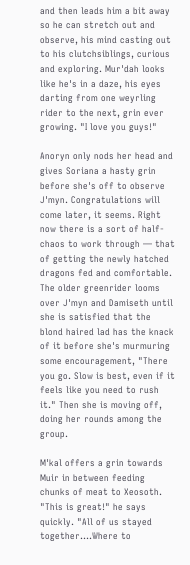and then leads him a bit away so he can stretch out and observe, his mind casting out to his clutchsiblings, curious and exploring. Mur'dah looks like he's in a daze, his eyes darting from one weyrling rider to the next, grin ever growing. "I love you guys!"

Anoryn only nods her head and gives Soriana a hasty grin before she's off to observe J'myn. Congratulations will come later, it seems. Right now there is a sort of half-chaos to work through — that of getting the newly hatched dragons fed and comfortable. The older greenrider looms over J'myn and Damiseth until she is satisfied that the blond haired lad has the knack of it before she's murmuring some encouragement, "There you go. Slow is best, even if it feels like you need to rush it." Then she is moving off, doing her rounds among the group.

M'kal offers a grin towards Muir in between feeding chunks of meat to Xeosoth. "This is great!" he says quickly. "All of us stayed together….Where to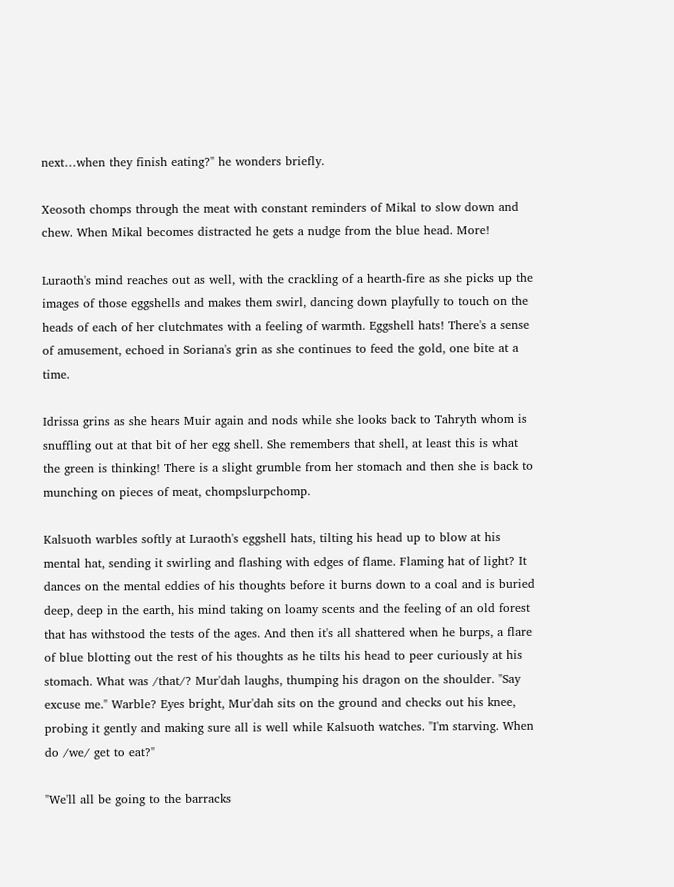next…when they finish eating?" he wonders briefly.

Xeosoth chomps through the meat with constant reminders of Mikal to slow down and chew. When Mikal becomes distracted he gets a nudge from the blue head. More!

Luraoth's mind reaches out as well, with the crackling of a hearth-fire as she picks up the images of those eggshells and makes them swirl, dancing down playfully to touch on the heads of each of her clutchmates with a feeling of warmth. Eggshell hats! There's a sense of amusement, echoed in Soriana's grin as she continues to feed the gold, one bite at a time.

Idrissa grins as she hears Muir again and nods while she looks back to Tahryth whom is snuffling out at that bit of her egg shell. She remembers that shell, at least this is what the green is thinking! There is a slight grumble from her stomach and then she is back to munching on pieces of meat, chompslurpchomp.

Kalsuoth warbles softly at Luraoth's eggshell hats, tilting his head up to blow at his mental hat, sending it swirling and flashing with edges of flame. Flaming hat of light? It dances on the mental eddies of his thoughts before it burns down to a coal and is buried deep, deep in the earth, his mind taking on loamy scents and the feeling of an old forest that has withstood the tests of the ages. And then it's all shattered when he burps, a flare of blue blotting out the rest of his thoughts as he tilts his head to peer curiously at his stomach. What was /that/? Mur'dah laughs, thumping his dragon on the shoulder. "Say excuse me." Warble? Eyes bright, Mur'dah sits on the ground and checks out his knee, probing it gently and making sure all is well while Kalsuoth watches. "I'm starving. When do /we/ get to eat?"

"We'll all be going to the barracks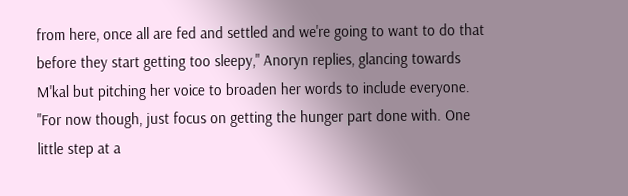from here, once all are fed and settled and we're going to want to do that before they start getting too sleepy," Anoryn replies, glancing towards M'kal but pitching her voice to broaden her words to include everyone. "For now though, just focus on getting the hunger part done with. One little step at a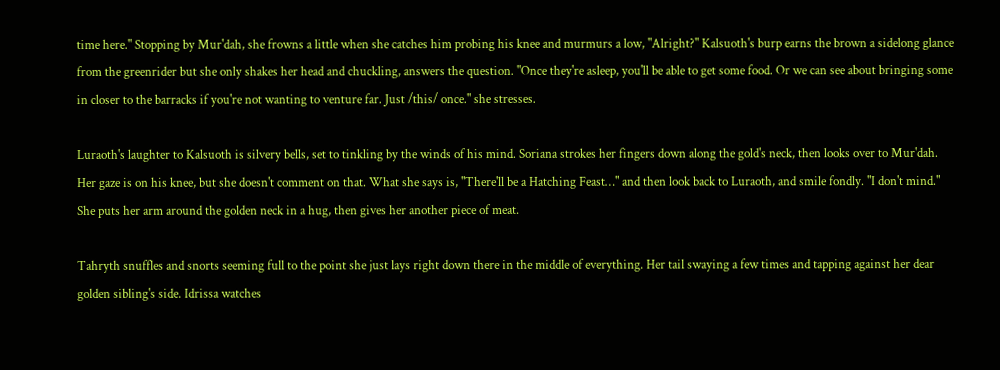time here." Stopping by Mur'dah, she frowns a little when she catches him probing his knee and murmurs a low, "Alright?" Kalsuoth's burp earns the brown a sidelong glance from the greenrider but she only shakes her head and chuckling, answers the question. "Once they're asleep, you'll be able to get some food. Or we can see about bringing some in closer to the barracks if you're not wanting to venture far. Just /this/ once." she stresses.

Luraoth's laughter to Kalsuoth is silvery bells, set to tinkling by the winds of his mind. Soriana strokes her fingers down along the gold's neck, then looks over to Mur'dah. Her gaze is on his knee, but she doesn't comment on that. What she says is, "There'll be a Hatching Feast…" and then look back to Luraoth, and smile fondly. "I don't mind." She puts her arm around the golden neck in a hug, then gives her another piece of meat.

Tahryth snuffles and snorts seeming full to the point she just lays right down there in the middle of everything. Her tail swaying a few times and tapping against her dear golden sibling's side. Idrissa watches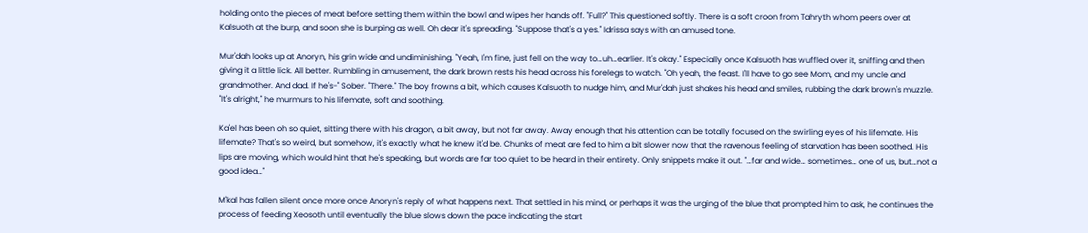holding onto the pieces of meat before setting them within the bowl and wipes her hands off. "Full?" This questioned softly. There is a soft croon from Tahryth whom peers over at Kalsuoth at the burp, and soon she is burping as well. Oh dear it's spreading. "Suppose that's a yes." Idrissa says with an amused tone.

Mur'dah looks up at Anoryn, his grin wide and undiminishing. "Yeah, I'm fine, just fell on the way to…uh…earlier. It's okay." Especially once Kalsuoth has wuffled over it, sniffing and then giving it a little lick. All better. Rumbling in amusement, the dark brown rests his head across his forelegs to watch. "Oh yeah, the feast. I'll have to go see Mom, and my uncle and grandmother. And dad. If he's-" Sober. "There." The boy frowns a bit, which causes Kalsuoth to nudge him, and Mur'dah just shakes his head and smiles, rubbing the dark brown's muzzle. "It's alright," he murmurs to his lifemate, soft and soothing.

Ka'el has been oh so quiet, sitting there with his dragon, a bit away, but not far away. Away enough that his attention can be totally focused on the swirling eyes of his lifemate. His lifemate? That's so weird, but somehow, it's exactly what he knew it'd be. Chunks of meat are fed to him a bit slower now that the ravenous feeling of starvation has been soothed. His lips are moving, which would hint that he's speaking, but words are far too quiet to be heard in their entirety. Only snippets make it out. "…far and wide… sometimes… one of us, but…not a good idea…"

M'kal has fallen silent once more once Anoryn's reply of what happens next. That settled in his mind, or perhaps it was the urging of the blue that prompted him to ask, he continues the process of feeding Xeosoth until eventually the blue slows down the pace indicating the start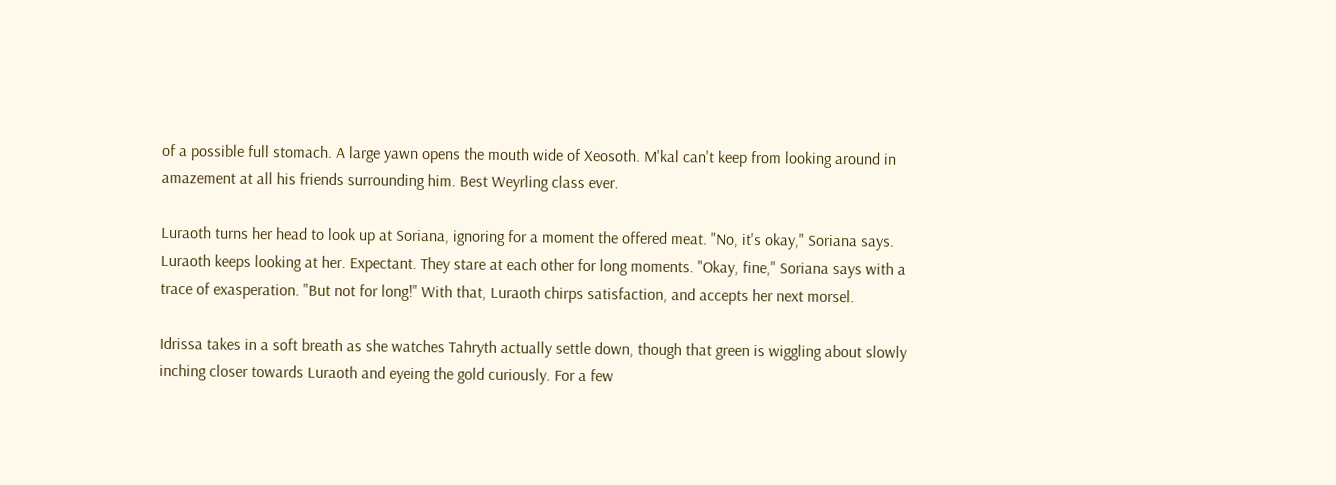of a possible full stomach. A large yawn opens the mouth wide of Xeosoth. M'kal can't keep from looking around in amazement at all his friends surrounding him. Best Weyrling class ever.

Luraoth turns her head to look up at Soriana, ignoring for a moment the offered meat. "No, it's okay," Soriana says. Luraoth keeps looking at her. Expectant. They stare at each other for long moments. "Okay, fine," Soriana says with a trace of exasperation. "But not for long!" With that, Luraoth chirps satisfaction, and accepts her next morsel.

Idrissa takes in a soft breath as she watches Tahryth actually settle down, though that green is wiggling about slowly inching closer towards Luraoth and eyeing the gold curiously. For a few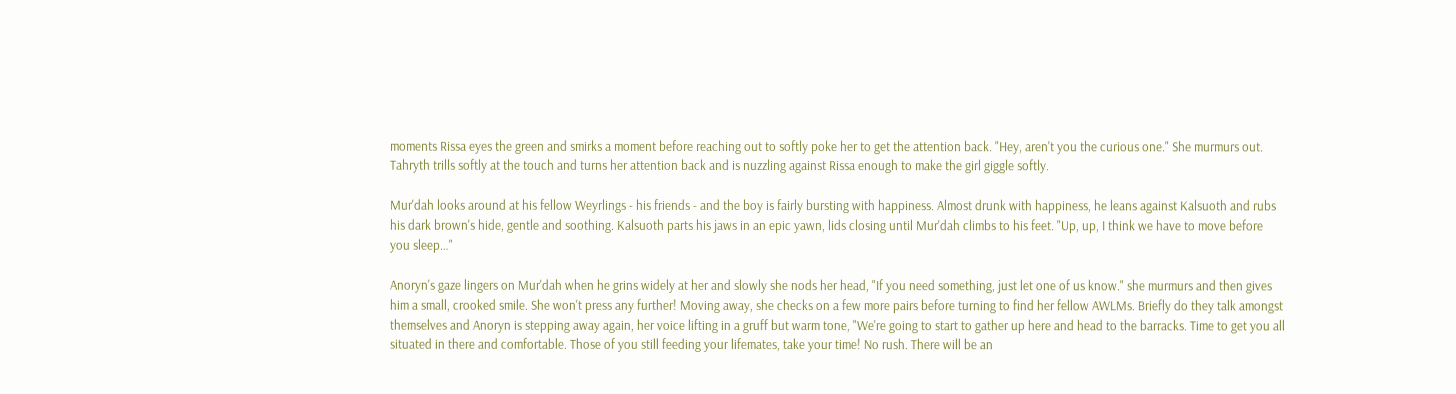moments Rissa eyes the green and smirks a moment before reaching out to softly poke her to get the attention back. "Hey, aren't you the curious one." She murmurs out. Tahryth trills softly at the touch and turns her attention back and is nuzzling against Rissa enough to make the girl giggle softly.

Mur'dah looks around at his fellow Weyrlings - his friends - and the boy is fairly bursting with happiness. Almost drunk with happiness, he leans against Kalsuoth and rubs his dark brown's hide, gentle and soothing. Kalsuoth parts his jaws in an epic yawn, lids closing until Mur'dah climbs to his feet. "Up, up, I think we have to move before you sleep…"

Anoryn's gaze lingers on Mur'dah when he grins widely at her and slowly she nods her head, "If you need something, just let one of us know." she murmurs and then gives him a small, crooked smile. She won't press any further! Moving away, she checks on a few more pairs before turning to find her fellow AWLMs. Briefly do they talk amongst themselves and Anoryn is stepping away again, her voice lifting in a gruff but warm tone, "We're going to start to gather up here and head to the barracks. Time to get you all situated in there and comfortable. Those of you still feeding your lifemates, take your time! No rush. There will be an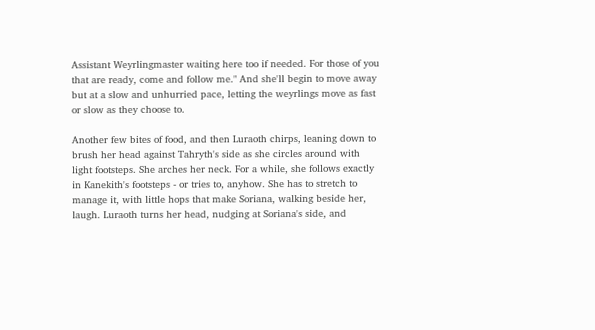Assistant Weyrlingmaster waiting here too if needed. For those of you that are ready, come and follow me." And she'll begin to move away but at a slow and unhurried pace, letting the weyrlings move as fast or slow as they choose to.

Another few bites of food, and then Luraoth chirps, leaning down to brush her head against Tahryth's side as she circles around with light footsteps. She arches her neck. For a while, she follows exactly in Kanekith's footsteps - or tries to, anyhow. She has to stretch to manage it, with little hops that make Soriana, walking beside her, laugh. Luraoth turns her head, nudging at Soriana's side, and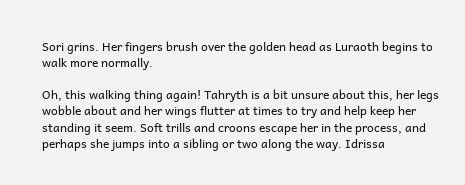Sori grins. Her fingers brush over the golden head as Luraoth begins to walk more normally.

Oh, this walking thing again! Tahryth is a bit unsure about this, her legs wobble about and her wings flutter at times to try and help keep her standing it seem. Soft trills and croons escape her in the process, and perhaps she jumps into a sibling or two along the way. Idrissa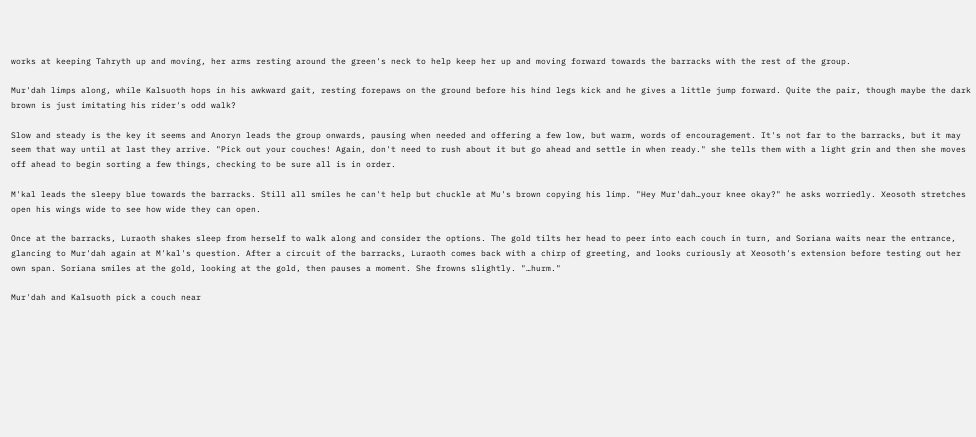works at keeping Tahryth up and moving, her arms resting around the green's neck to help keep her up and moving forward towards the barracks with the rest of the group.

Mur'dah limps along, while Kalsuoth hops in his awkward gait, resting forepaws on the ground before his hind legs kick and he gives a little jump forward. Quite the pair, though maybe the dark brown is just imitating his rider's odd walk?

Slow and steady is the key it seems and Anoryn leads the group onwards, pausing when needed and offering a few low, but warm, words of encouragement. It's not far to the barracks, but it may seem that way until at last they arrive. "Pick out your couches! Again, don't need to rush about it but go ahead and settle in when ready." she tells them with a light grin and then she moves off ahead to begin sorting a few things, checking to be sure all is in order.

M'kal leads the sleepy blue towards the barracks. Still all smiles he can't help but chuckle at Mu's brown copying his limp. "Hey Mur'dah…your knee okay?" he asks worriedly. Xeosoth stretches open his wings wide to see how wide they can open.

Once at the barracks, Luraoth shakes sleep from herself to walk along and consider the options. The gold tilts her head to peer into each couch in turn, and Soriana waits near the entrance, glancing to Mur'dah again at M'kal's question. After a circuit of the barracks, Luraoth comes back with a chirp of greeting, and looks curiously at Xeosoth's extension before testing out her own span. Soriana smiles at the gold, looking at the gold, then pauses a moment. She frowns slightly. "…hurm."

Mur'dah and Kalsuoth pick a couch near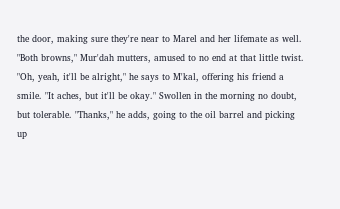the door, making sure they're near to Marel and her lifemate as well. "Both browns," Mur'dah mutters, amused to no end at that little twist. "Oh, yeah, it'll be alright," he says to M'kal, offering his friend a smile. "It aches, but it'll be okay." Swollen in the morning no doubt, but tolerable. "Thanks," he adds, going to the oil barrel and picking up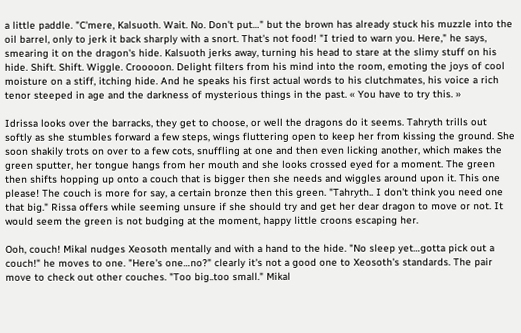a little paddle. "C'mere, Kalsuoth. Wait. No. Don't put…" but the brown has already stuck his muzzle into the oil barrel, only to jerk it back sharply with a snort. That's not food! "I tried to warn you. Here," he says, smearing it on the dragon's hide. Kalsuoth jerks away, turning his head to stare at the slimy stuff on his hide. Shift. Shift. Wiggle. Crooooon. Delight filters from his mind into the room, emoting the joys of cool moisture on a stiff, itching hide. And he speaks his first actual words to his clutchmates, his voice a rich tenor steeped in age and the darkness of mysterious things in the past. « You have to try this. »

Idrissa looks over the barracks, they get to choose, or well the dragons do it seems. Tahryth trills out softly as she stumbles forward a few steps, wings fluttering open to keep her from kissing the ground. She soon shakily trots on over to a few cots, snuffling at one and then even licking another, which makes the green sputter, her tongue hangs from her mouth and she looks crossed eyed for a moment. The green then shifts hopping up onto a couch that is bigger then she needs and wiggles around upon it. This one please! The couch is more for say, a certain bronze then this green. "Tahryth.. I don't think you need one that big." Rissa offers while seeming unsure if she should try and get her dear dragon to move or not. It would seem the green is not budging at the moment, happy little croons escaping her.

Ooh, couch! Mikal nudges Xeosoth mentally and with a hand to the hide. "No sleep yet…gotta pick out a couch!" he moves to one. "Here's one…no?" clearly it's not a good one to Xeosoth's standards. The pair move to check out other couches. "Too big..too small." Mikal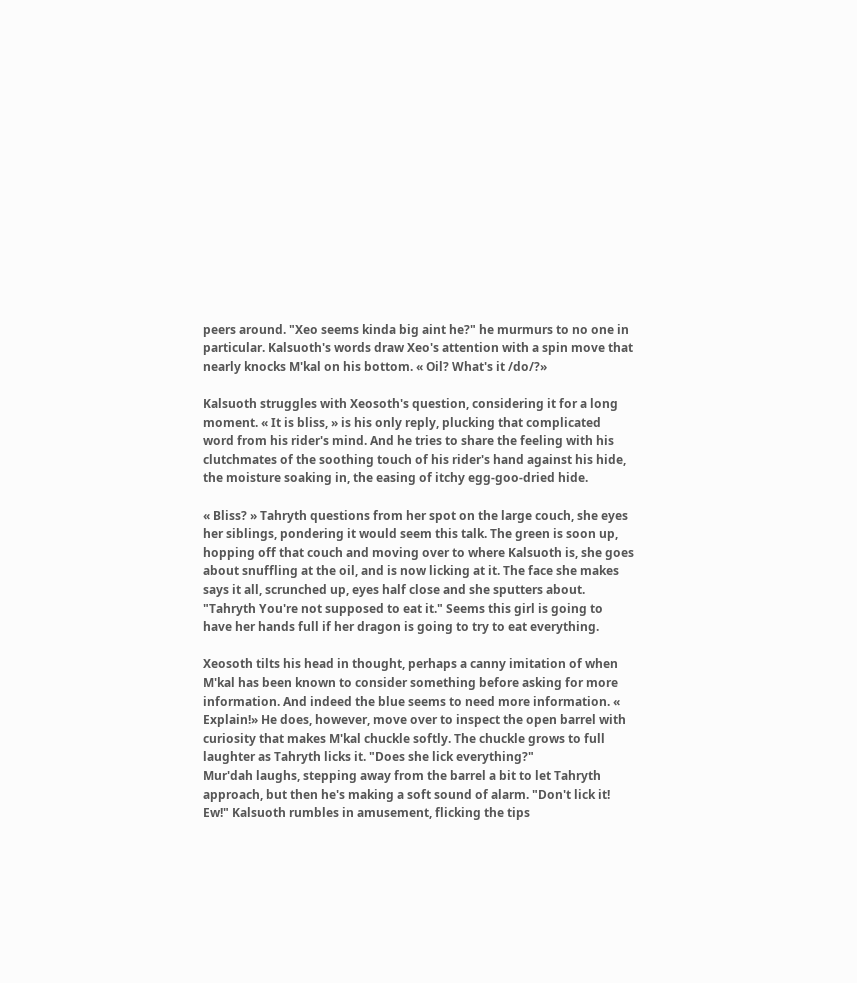peers around. "Xeo seems kinda big aint he?" he murmurs to no one in particular. Kalsuoth's words draw Xeo's attention with a spin move that nearly knocks M'kal on his bottom. « Oil? What's it /do/?»

Kalsuoth struggles with Xeosoth's question, considering it for a long moment. « It is bliss, » is his only reply, plucking that complicated word from his rider's mind. And he tries to share the feeling with his clutchmates of the soothing touch of his rider's hand against his hide, the moisture soaking in, the easing of itchy egg-goo-dried hide.

« Bliss? » Tahryth questions from her spot on the large couch, she eyes her siblings, pondering it would seem this talk. The green is soon up, hopping off that couch and moving over to where Kalsuoth is, she goes about snuffling at the oil, and is now licking at it. The face she makes says it all, scrunched up, eyes half close and she sputters about. "Tahryth You're not supposed to eat it." Seems this girl is going to have her hands full if her dragon is going to try to eat everything.

Xeosoth tilts his head in thought, perhaps a canny imitation of when M'kal has been known to consider something before asking for more information. And indeed the blue seems to need more information. « Explain!» He does, however, move over to inspect the open barrel with curiosity that makes M'kal chuckle softly. The chuckle grows to full laughter as Tahryth licks it. "Does she lick everything?"
Mur'dah laughs, stepping away from the barrel a bit to let Tahryth approach, but then he's making a soft sound of alarm. "Don't lick it! Ew!" Kalsuoth rumbles in amusement, flicking the tips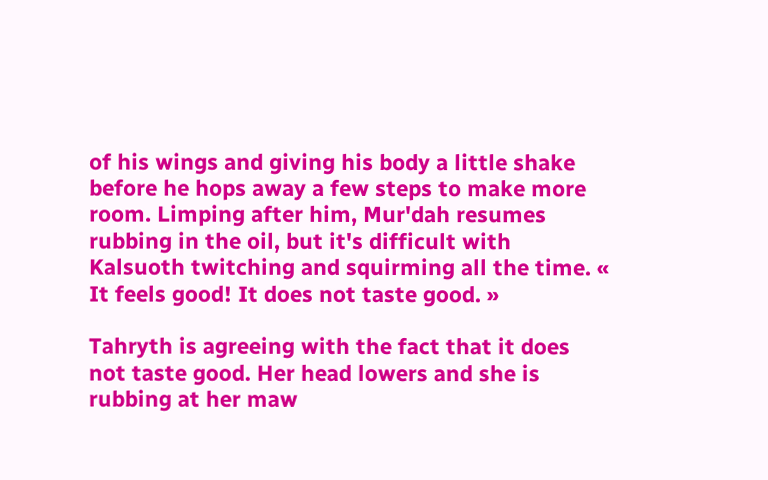of his wings and giving his body a little shake before he hops away a few steps to make more room. Limping after him, Mur'dah resumes rubbing in the oil, but it's difficult with Kalsuoth twitching and squirming all the time. « It feels good! It does not taste good. »

Tahryth is agreeing with the fact that it does not taste good. Her head lowers and she is rubbing at her maw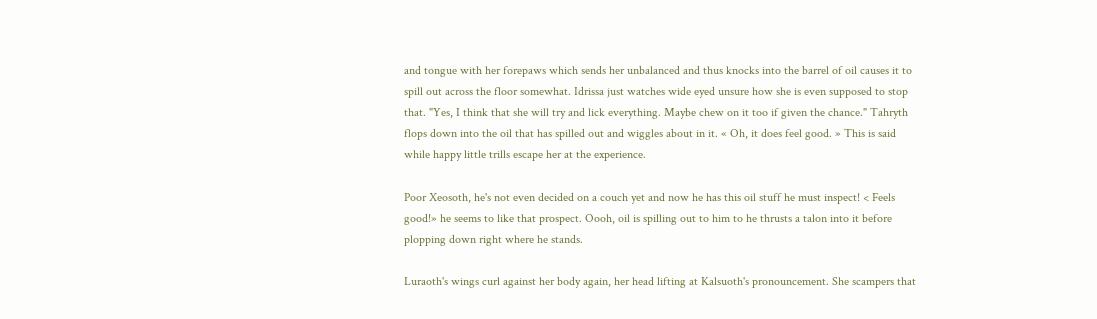and tongue with her forepaws which sends her unbalanced and thus knocks into the barrel of oil causes it to spill out across the floor somewhat. Idrissa just watches wide eyed unsure how she is even supposed to stop that. "Yes, I think that she will try and lick everything. Maybe chew on it too if given the chance." Tahryth flops down into the oil that has spilled out and wiggles about in it. « Oh, it does feel good. » This is said while happy little trills escape her at the experience.

Poor Xeosoth, he's not even decided on a couch yet and now he has this oil stuff he must inspect! < Feels good!» he seems to like that prospect. Oooh, oil is spilling out to him to he thrusts a talon into it before plopping down right where he stands.

Luraoth's wings curl against her body again, her head lifting at Kalsuoth's pronouncement. She scampers that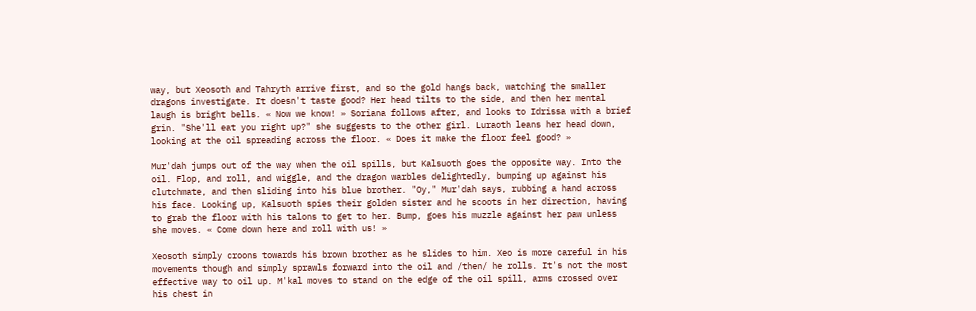way, but Xeosoth and Tahryth arrive first, and so the gold hangs back, watching the smaller dragons investigate. It doesn't taste good? Her head tilts to the side, and then her mental laugh is bright bells. « Now we know! » Soriana follows after, and looks to Idrissa with a brief grin. "She'll eat you right up?" she suggests to the other girl. Luraoth leans her head down, looking at the oil spreading across the floor. « Does it make the floor feel good? »

Mur'dah jumps out of the way when the oil spills, but Kalsuoth goes the opposite way. Into the oil. Flop, and roll, and wiggle, and the dragon warbles delightedly, bumping up against his clutchmate, and then sliding into his blue brother. "Oy," Mur'dah says, rubbing a hand across his face. Looking up, Kalsuoth spies their golden sister and he scoots in her direction, having to grab the floor with his talons to get to her. Bump, goes his muzzle against her paw unless she moves. « Come down here and roll with us! »

Xeosoth simply croons towards his brown brother as he slides to him. Xeo is more careful in his movements though and simply sprawls forward into the oil and /then/ he rolls. It's not the most effective way to oil up. M'kal moves to stand on the edge of the oil spill, arms crossed over his chest in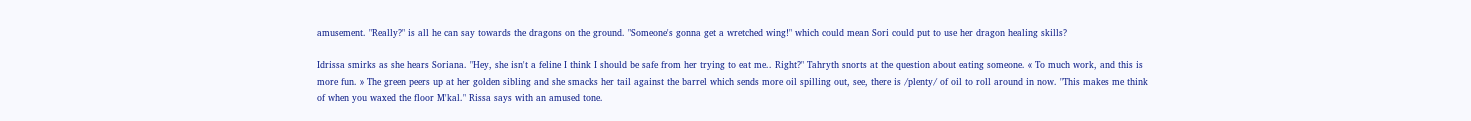amusement. "Really?" is all he can say towards the dragons on the ground. "Someone's gonna get a wretched wing!" which could mean Sori could put to use her dragon healing skills?

Idrissa smirks as she hears Soriana. "Hey, she isn't a feline I think I should be safe from her trying to eat me.. Right?" Tahryth snorts at the question about eating someone. « To much work, and this is more fun. » The green peers up at her golden sibling and she smacks her tail against the barrel which sends more oil spilling out, see, there is /plenty/ of oil to roll around in now. "This makes me think of when you waxed the floor M'kal." Rissa says with an amused tone.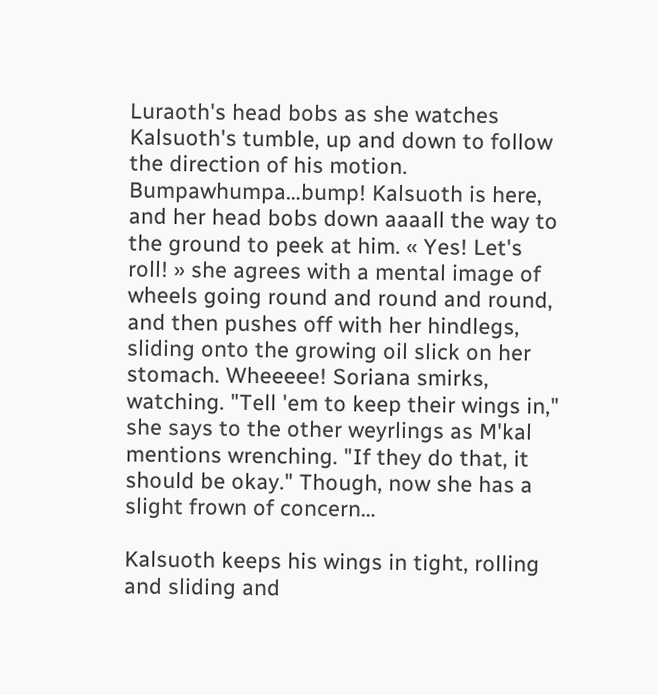Luraoth's head bobs as she watches Kalsuoth's tumble, up and down to follow the direction of his motion. Bumpawhumpa…bump! Kalsuoth is here, and her head bobs down aaaall the way to the ground to peek at him. « Yes! Let's roll! » she agrees with a mental image of wheels going round and round and round, and then pushes off with her hindlegs, sliding onto the growing oil slick on her stomach. Wheeeee! Soriana smirks, watching. "Tell 'em to keep their wings in," she says to the other weyrlings as M'kal mentions wrenching. "If they do that, it should be okay." Though, now she has a slight frown of concern…

Kalsuoth keeps his wings in tight, rolling and sliding and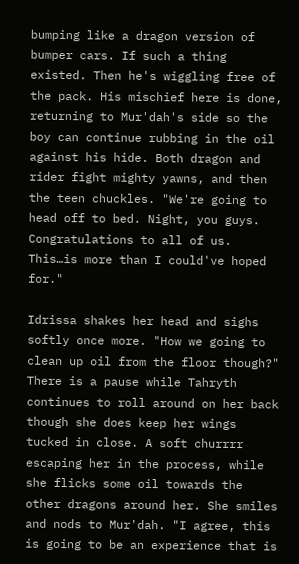bumping like a dragon version of bumper cars. If such a thing existed. Then he's wiggling free of the pack. His mischief here is done, returning to Mur'dah's side so the boy can continue rubbing in the oil against his hide. Both dragon and rider fight mighty yawns, and then the teen chuckles. "We're going to head off to bed. Night, you guys. Congratulations to all of us. This…is more than I could've hoped for."

Idrissa shakes her head and sighs softly once more. "How we going to clean up oil from the floor though?" There is a pause while Tahryth continues to roll around on her back though she does keep her wings tucked in close. A soft churrrr escaping her in the process, while she flicks some oil towards the other dragons around her. She smiles and nods to Mur'dah. "I agree, this is going to be an experience that is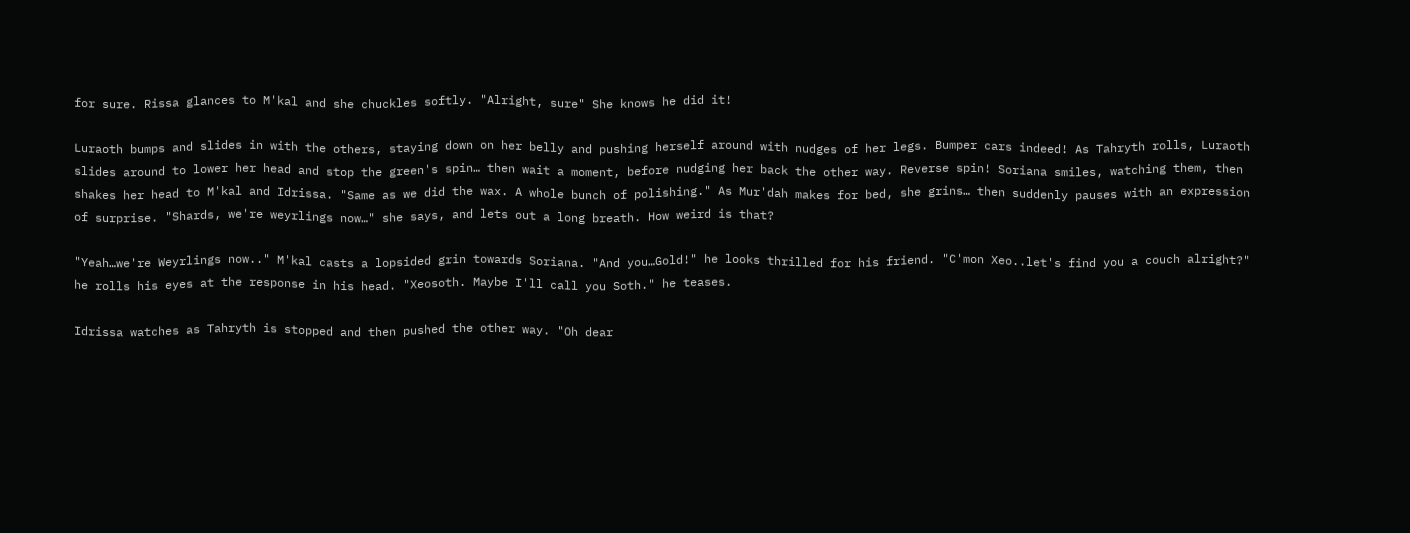for sure. Rissa glances to M'kal and she chuckles softly. "Alright, sure" She knows he did it!

Luraoth bumps and slides in with the others, staying down on her belly and pushing herself around with nudges of her legs. Bumper cars indeed! As Tahryth rolls, Luraoth slides around to lower her head and stop the green's spin… then wait a moment, before nudging her back the other way. Reverse spin! Soriana smiles, watching them, then shakes her head to M'kal and Idrissa. "Same as we did the wax. A whole bunch of polishing." As Mur'dah makes for bed, she grins… then suddenly pauses with an expression of surprise. "Shards, we're weyrlings now…" she says, and lets out a long breath. How weird is that?

"Yeah…we're Weyrlings now.." M'kal casts a lopsided grin towards Soriana. "And you…Gold!" he looks thrilled for his friend. "C'mon Xeo..let's find you a couch alright?" he rolls his eyes at the response in his head. "Xeosoth. Maybe I'll call you Soth." he teases.

Idrissa watches as Tahryth is stopped and then pushed the other way. "Oh dear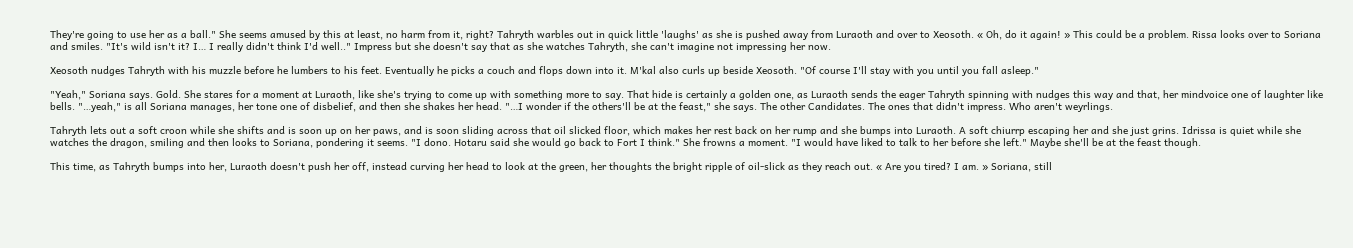They're going to use her as a ball." She seems amused by this at least, no harm from it, right? Tahryth warbles out in quick little 'laughs' as she is pushed away from Luraoth and over to Xeosoth. « Oh, do it again! » This could be a problem. Rissa looks over to Soriana and smiles. "It's wild isn't it? I… I really didn't think I'd well.." Impress but she doesn't say that as she watches Tahryth, she can't imagine not impressing her now.

Xeosoth nudges Tahryth with his muzzle before he lumbers to his feet. Eventually he picks a couch and flops down into it. M'kal also curls up beside Xeosoth. "Of course I'll stay with you until you fall asleep."

"Yeah," Soriana says. Gold. She stares for a moment at Luraoth, like she's trying to come up with something more to say. That hide is certainly a golden one, as Luraoth sends the eager Tahryth spinning with nudges this way and that, her mindvoice one of laughter like bells. "…yeah," is all Soriana manages, her tone one of disbelief, and then she shakes her head. "…I wonder if the others'll be at the feast," she says. The other Candidates. The ones that didn't impress. Who aren't weyrlings.

Tahryth lets out a soft croon while she shifts and is soon up on her paws, and is soon sliding across that oil slicked floor, which makes her rest back on her rump and she bumps into Luraoth. A soft chiurrp escaping her and she just grins. Idrissa is quiet while she watches the dragon, smiling and then looks to Soriana, pondering it seems. "I dono. Hotaru said she would go back to Fort I think." She frowns a moment. "I would have liked to talk to her before she left." Maybe she'll be at the feast though.

This time, as Tahryth bumps into her, Luraoth doesn't push her off, instead curving her head to look at the green, her thoughts the bright ripple of oil-slick as they reach out. « Are you tired? I am. » Soriana, still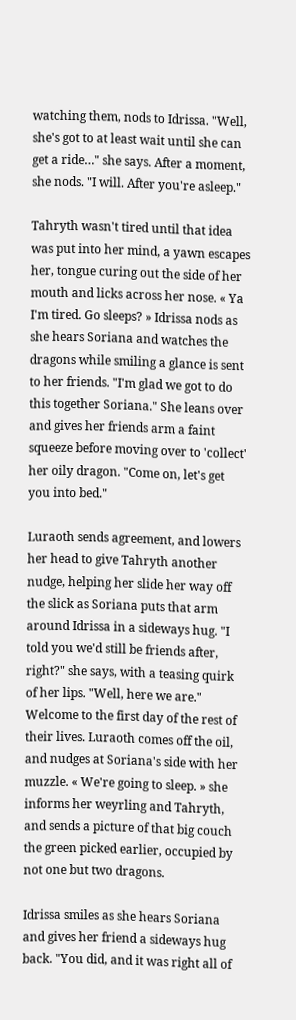watching them, nods to Idrissa. "Well, she's got to at least wait until she can get a ride…" she says. After a moment, she nods. "I will. After you're asleep."

Tahryth wasn't tired until that idea was put into her mind, a yawn escapes her, tongue curing out the side of her mouth and licks across her nose. « Ya I'm tired. Go sleeps? » Idrissa nods as she hears Soriana and watches the dragons while smiling a glance is sent to her friends. "I'm glad we got to do this together Soriana." She leans over and gives her friends arm a faint squeeze before moving over to 'collect' her oily dragon. "Come on, let's get you into bed."

Luraoth sends agreement, and lowers her head to give Tahryth another nudge, helping her slide her way off the slick as Soriana puts that arm around Idrissa in a sideways hug. "I told you we'd still be friends after, right?" she says, with a teasing quirk of her lips. "Well, here we are." Welcome to the first day of the rest of their lives. Luraoth comes off the oil, and nudges at Soriana's side with her muzzle. « We're going to sleep. » she informs her weyrling and Tahryth, and sends a picture of that big couch the green picked earlier, occupied by not one but two dragons.

Idrissa smiles as she hears Soriana and gives her friend a sideways hug back. "You did, and it was right all of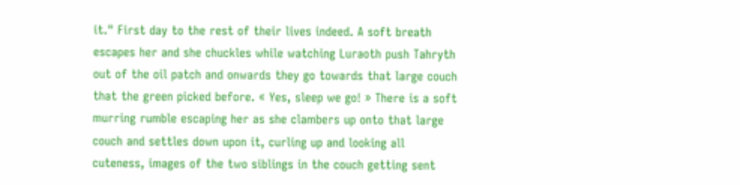it." First day to the rest of their lives indeed. A soft breath escapes her and she chuckles while watching Luraoth push Tahryth out of the oil patch and onwards they go towards that large couch that the green picked before. « Yes, sleep we go! » There is a soft murring rumble escaping her as she clambers up onto that large couch and settles down upon it, curling up and looking all cuteness, images of the two siblings in the couch getting sent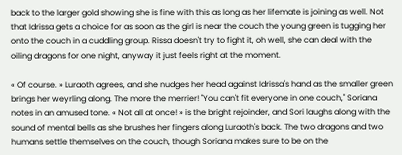back to the larger gold showing she is fine with this as long as her lifemate is joining as well. Not that Idrissa gets a choice for as soon as the girl is near the couch the young green is tugging her onto the couch in a cuddling group. Rissa doesn't try to fight it, oh well, she can deal with the oiling dragons for one night, anyway it just feels right at the moment.

« Of course. » Luraoth agrees, and she nudges her head against Idrissa's hand as the smaller green brings her weyrling along. The more the merrier! "You can't fit everyone in one couch," Soriana notes in an amused tone. « Not all at once! » is the bright rejoinder, and Sori laughs along with the sound of mental bells as she brushes her fingers along Luraoth's back. The two dragons and two humans settle themselves on the couch, though Soriana makes sure to be on the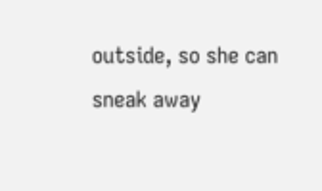outside, so she can sneak away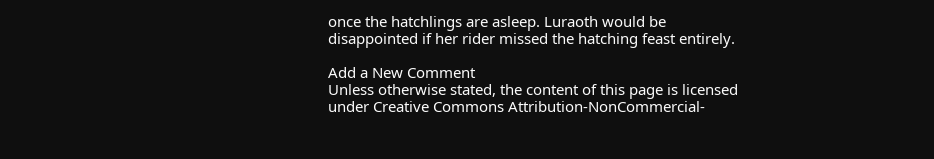once the hatchlings are asleep. Luraoth would be disappointed if her rider missed the hatching feast entirely.

Add a New Comment
Unless otherwise stated, the content of this page is licensed under Creative Commons Attribution-NonCommercial-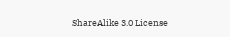ShareAlike 3.0 License